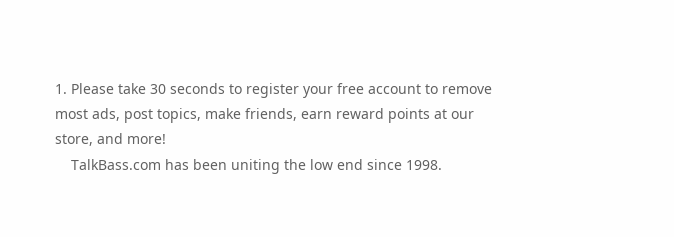1. Please take 30 seconds to register your free account to remove most ads, post topics, make friends, earn reward points at our store, and more!
    TalkBass.com has been uniting the low end since 1998.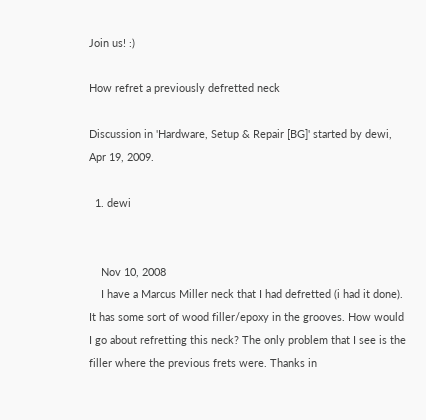Join us! :)

How refret a previously defretted neck

Discussion in 'Hardware, Setup & Repair [BG]' started by dewi, Apr 19, 2009.

  1. dewi


    Nov 10, 2008
    I have a Marcus Miller neck that I had defretted (i had it done). It has some sort of wood filler/epoxy in the grooves. How would I go about refretting this neck? The only problem that I see is the filler where the previous frets were. Thanks in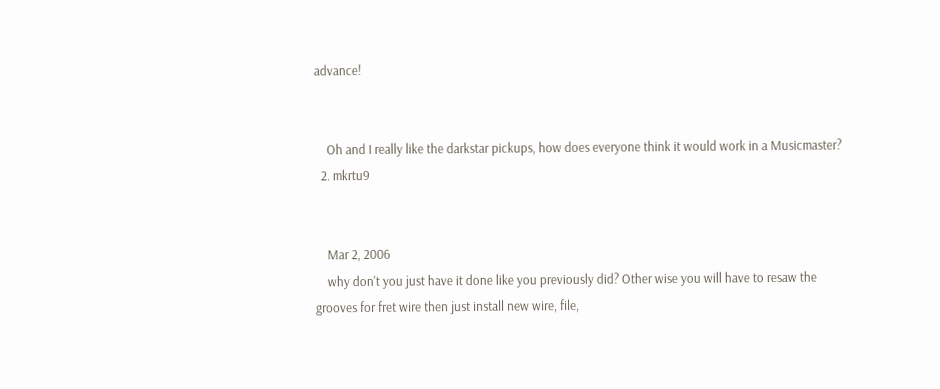advance!


    Oh and I really like the darkstar pickups, how does everyone think it would work in a Musicmaster?
  2. mkrtu9


    Mar 2, 2006
    why don't you just have it done like you previously did? Other wise you will have to resaw the grooves for fret wire then just install new wire, file,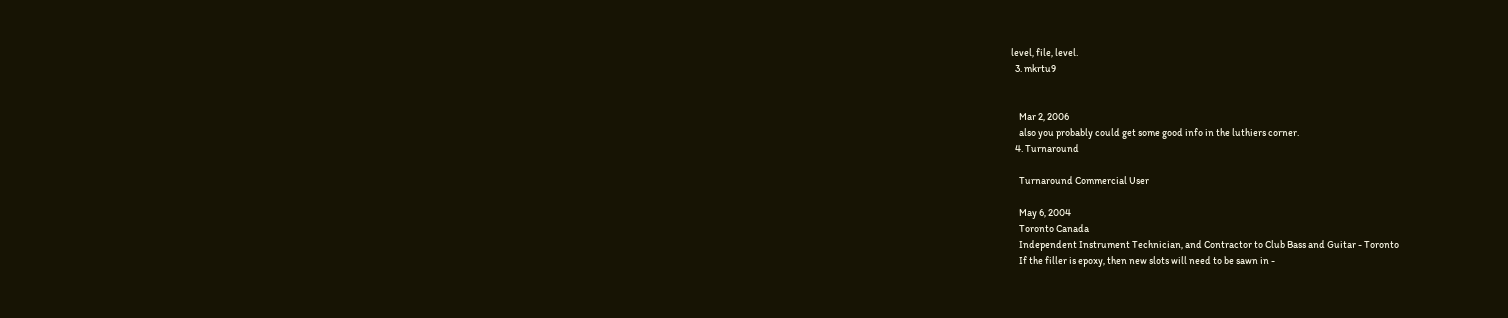level, file, level.
  3. mkrtu9


    Mar 2, 2006
    also you probably could get some good info in the luthiers corner.
  4. Turnaround

    Turnaround Commercial User

    May 6, 2004
    Toronto Canada
    Independent Instrument Technician, and Contractor to Club Bass and Guitar - Toronto
    If the filler is epoxy, then new slots will need to be sawn in -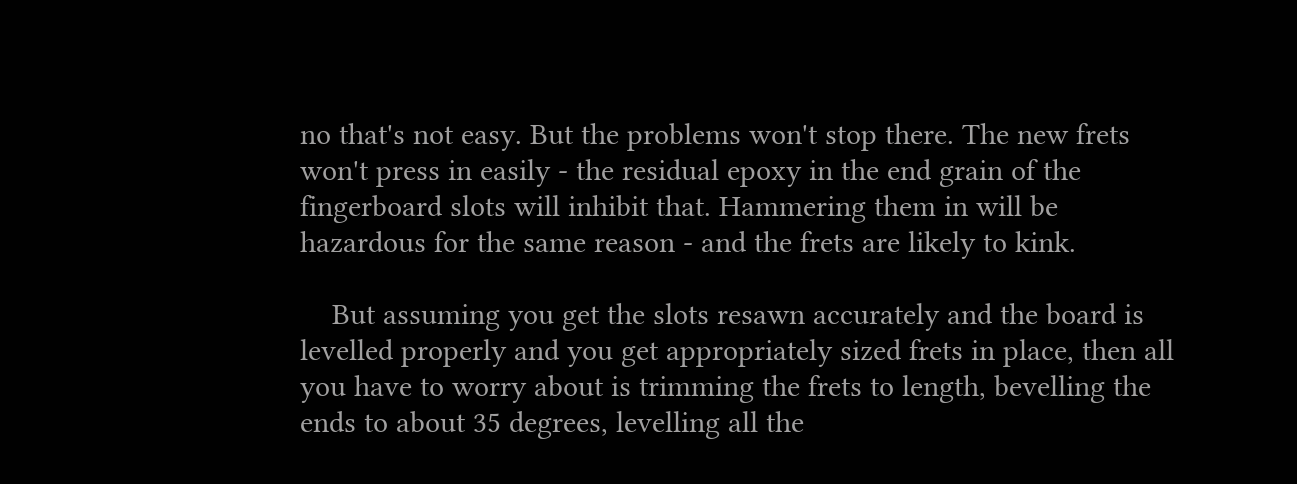no that's not easy. But the problems won't stop there. The new frets won't press in easily - the residual epoxy in the end grain of the fingerboard slots will inhibit that. Hammering them in will be hazardous for the same reason - and the frets are likely to kink.

    But assuming you get the slots resawn accurately and the board is levelled properly and you get appropriately sized frets in place, then all you have to worry about is trimming the frets to length, bevelling the ends to about 35 degrees, levelling all the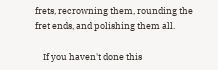frets, recrowning them, rounding the fret ends, and polishing them all.

    If you haven't done this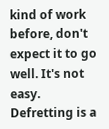kind of work before, don't expect it to go well. It's not easy. Defretting is a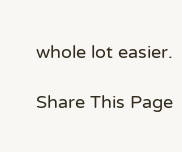whole lot easier.

Share This Page